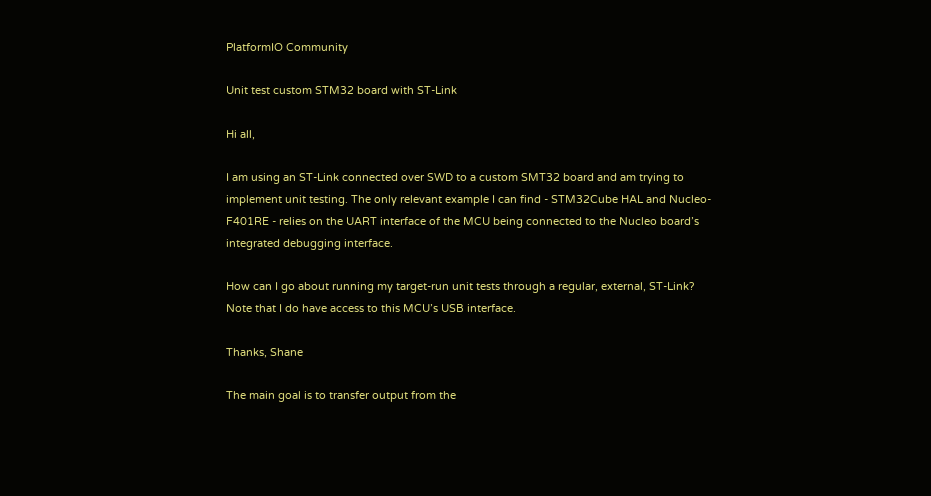PlatformIO Community

Unit test custom STM32 board with ST-Link

Hi all,

I am using an ST-Link connected over SWD to a custom SMT32 board and am trying to implement unit testing. The only relevant example I can find - STM32Cube HAL and Nucleo-F401RE - relies on the UART interface of the MCU being connected to the Nucleo board’s integrated debugging interface.

How can I go about running my target-run unit tests through a regular, external, ST-Link? Note that I do have access to this MCU’s USB interface.

Thanks, Shane

The main goal is to transfer output from the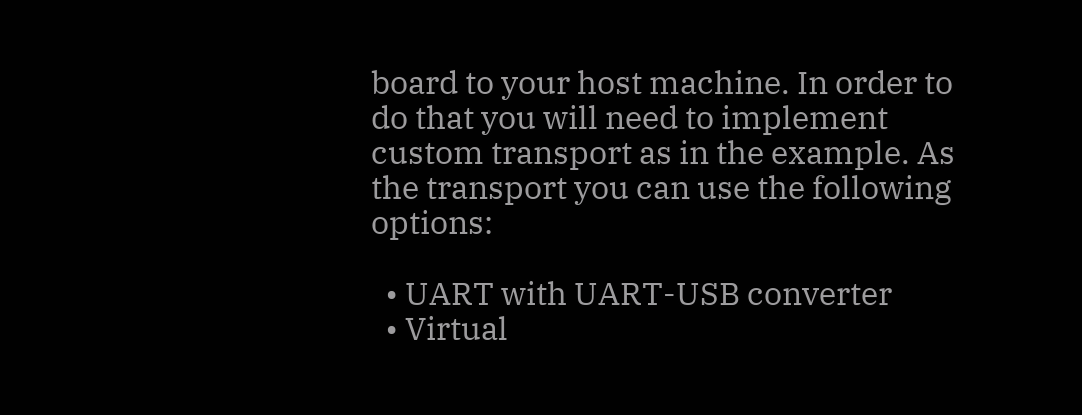board to your host machine. In order to do that you will need to implement custom transport as in the example. As the transport you can use the following options:

  • UART with UART-USB converter
  • Virtual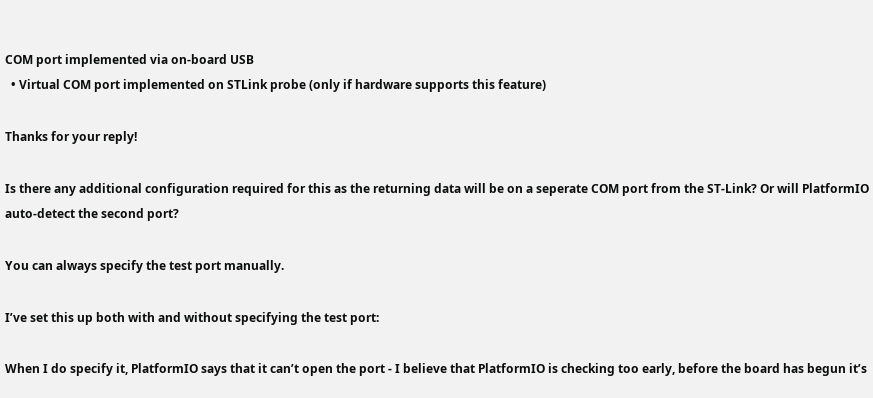COM port implemented via on-board USB
  • Virtual COM port implemented on STLink probe (only if hardware supports this feature)

Thanks for your reply!

Is there any additional configuration required for this as the returning data will be on a seperate COM port from the ST-Link? Or will PlatformIO auto-detect the second port?

You can always specify the test port manually.

I’ve set this up both with and without specifying the test port:

When I do specify it, PlatformIO says that it can’t open the port - I believe that PlatformIO is checking too early, before the board has begun it’s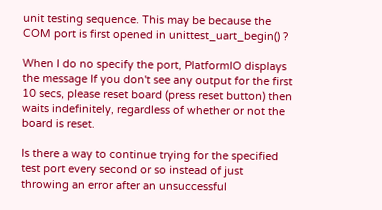unit testing sequence. This may be because the COM port is first opened in unittest_uart_begin() ?

When I do no specify the port, PlatformIO displays the message If you don't see any output for the first 10 secs, please reset board (press reset button) then waits indefinitely, regardless of whether or not the board is reset.

Is there a way to continue trying for the specified test port every second or so instead of just throwing an error after an unsuccessful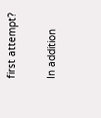first attempt?

In addition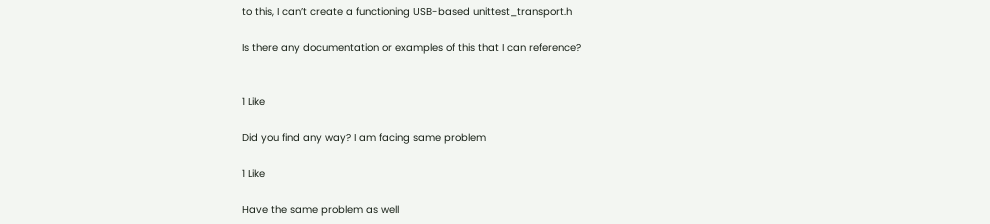to this, I can’t create a functioning USB-based unittest_transport.h

Is there any documentation or examples of this that I can reference?


1 Like

Did you find any way? I am facing same problem

1 Like

Have the same problem as well